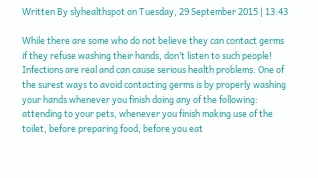Written By slyhealthspot on Tuesday, 29 September 2015 | 13:43

While there are some who do not believe they can contact germs if they refuse washing their hands, don’t listen to such people! Infections are real and can cause serious health problems. One of the surest ways to avoid contacting germs is by properly washing your hands whenever you finish doing any of the following: attending to your pets, whenever you finish making use of the toilet, before preparing food, before you eat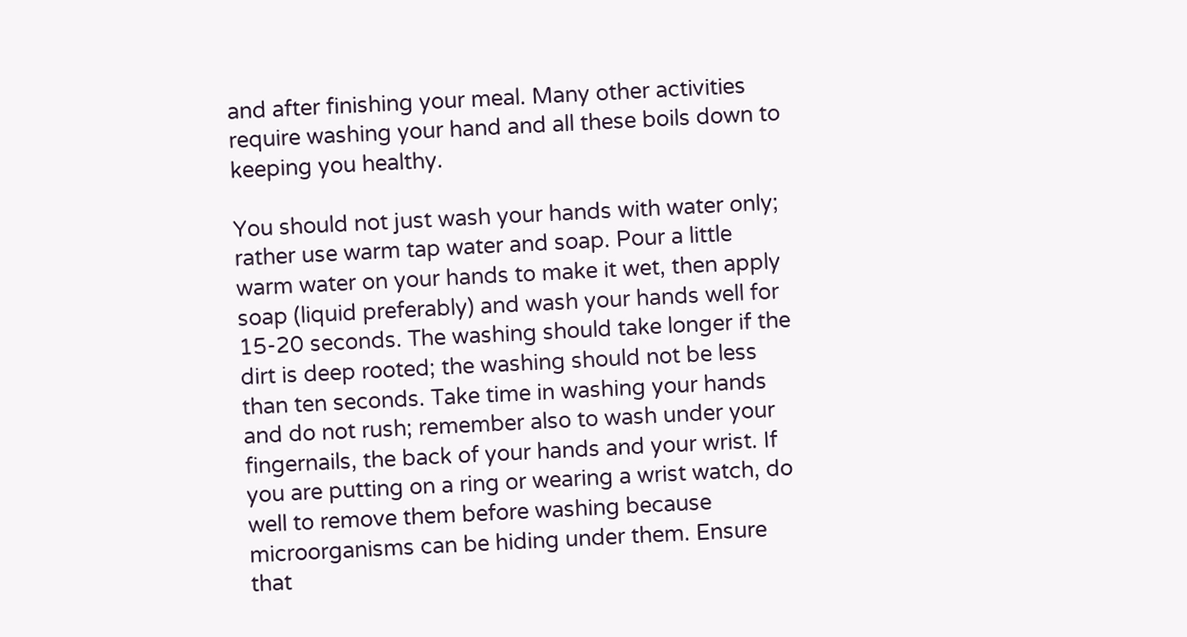and after finishing your meal. Many other activities require washing your hand and all these boils down to keeping you healthy.

You should not just wash your hands with water only; rather use warm tap water and soap. Pour a little warm water on your hands to make it wet, then apply soap (liquid preferably) and wash your hands well for 15-20 seconds. The washing should take longer if the dirt is deep rooted; the washing should not be less than ten seconds. Take time in washing your hands and do not rush; remember also to wash under your fingernails, the back of your hands and your wrist. If you are putting on a ring or wearing a wrist watch, do well to remove them before washing because microorganisms can be hiding under them. Ensure that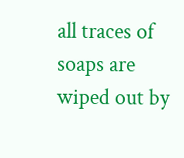all traces of soaps are wiped out by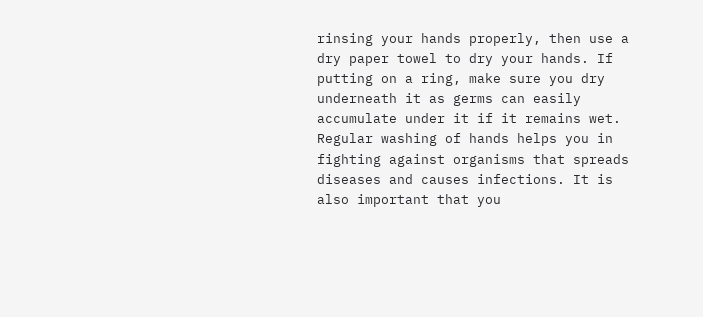rinsing your hands properly, then use a dry paper towel to dry your hands. If putting on a ring, make sure you dry underneath it as germs can easily accumulate under it if it remains wet. Regular washing of hands helps you in fighting against organisms that spreads diseases and causes infections. It is also important that you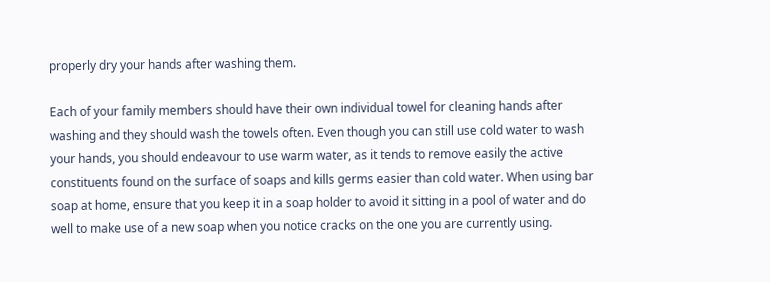properly dry your hands after washing them.

Each of your family members should have their own individual towel for cleaning hands after washing and they should wash the towels often. Even though you can still use cold water to wash your hands, you should endeavour to use warm water, as it tends to remove easily the active constituents found on the surface of soaps and kills germs easier than cold water. When using bar soap at home, ensure that you keep it in a soap holder to avoid it sitting in a pool of water and do well to make use of a new soap when you notice cracks on the one you are currently using.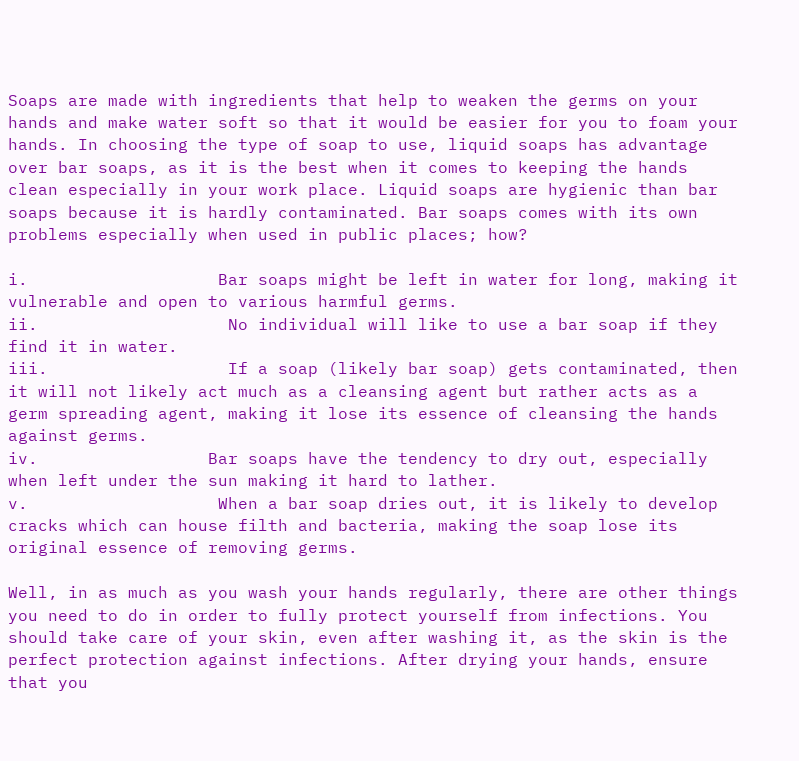Soaps are made with ingredients that help to weaken the germs on your hands and make water soft so that it would be easier for you to foam your hands. In choosing the type of soap to use, liquid soaps has advantage over bar soaps, as it is the best when it comes to keeping the hands clean especially in your work place. Liquid soaps are hygienic than bar soaps because it is hardly contaminated. Bar soaps comes with its own problems especially when used in public places; how?

i.                   Bar soaps might be left in water for long, making it vulnerable and open to various harmful germs.
ii.                   No individual will like to use a bar soap if they find it in water.
iii.                  If a soap (likely bar soap) gets contaminated, then it will not likely act much as a cleansing agent but rather acts as a germ spreading agent, making it lose its essence of cleansing the hands against germs.
iv.                 Bar soaps have the tendency to dry out, especially when left under the sun making it hard to lather.
v.                   When a bar soap dries out, it is likely to develop cracks which can house filth and bacteria, making the soap lose its original essence of removing germs.

Well, in as much as you wash your hands regularly, there are other things you need to do in order to fully protect yourself from infections. You should take care of your skin, even after washing it, as the skin is the perfect protection against infections. After drying your hands, ensure that you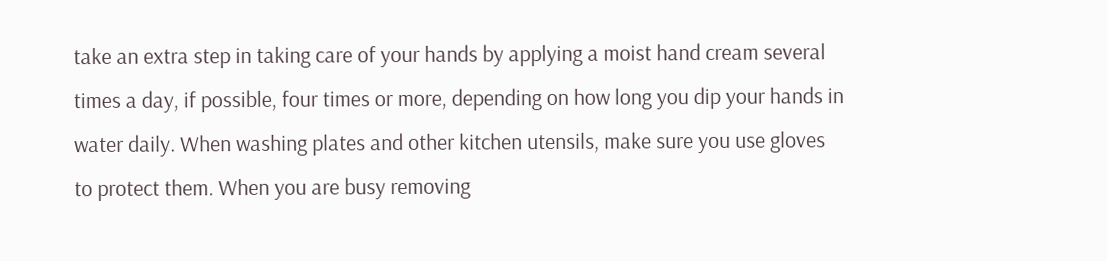take an extra step in taking care of your hands by applying a moist hand cream several times a day, if possible, four times or more, depending on how long you dip your hands in water daily. When washing plates and other kitchen utensils, make sure you use gloves to protect them. When you are busy removing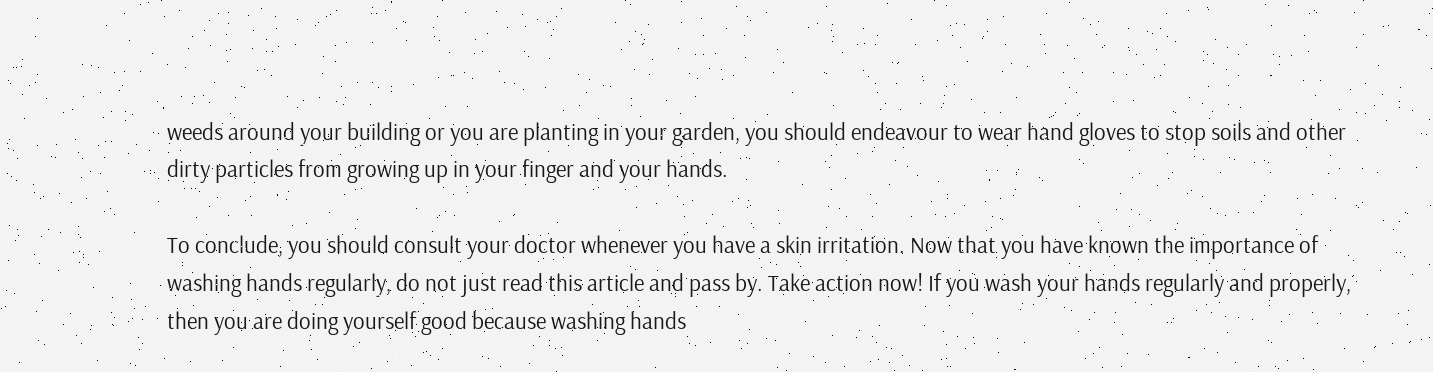weeds around your building or you are planting in your garden, you should endeavour to wear hand gloves to stop soils and other dirty particles from growing up in your finger and your hands.

To conclude, you should consult your doctor whenever you have a skin irritation. Now that you have known the importance of washing hands regularly, do not just read this article and pass by. Take action now! If you wash your hands regularly and properly, then you are doing yourself good because washing hands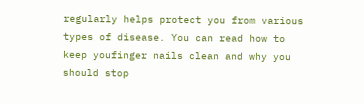regularly helps protect you from various types of disease. You can read how to keep youfinger nails clean and why you should stop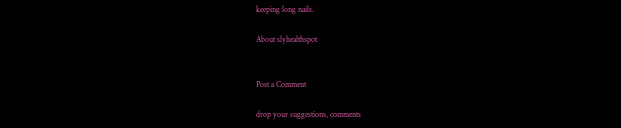keeping long nails.

About slyhealthspot


Post a Comment

drop your suggestions, comments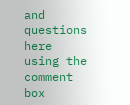and questions here using the comment box